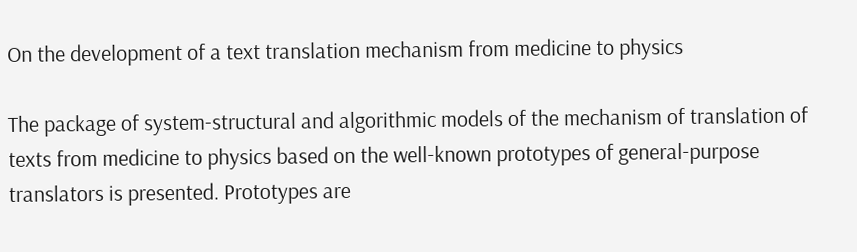On the development of a text translation mechanism from medicine to physics

The package of system-structural and algorithmic models of the mechanism of translation of texts from medicine to physics based on the well-known prototypes of general-purpose translators is presented. Prototypes are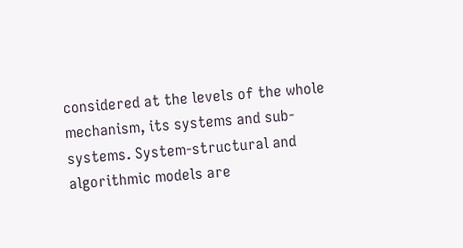considered at the levels of the whole mechanism, its systems and sub-systems. System-structural and algorithmic models are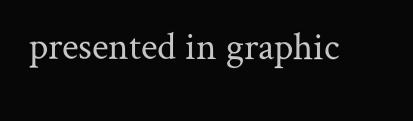presented in graphic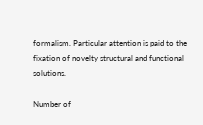formalism. Particular attention is paid to the fixation of novelty structural and functional solutions.

Number of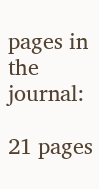pages in the journal:

21 pages